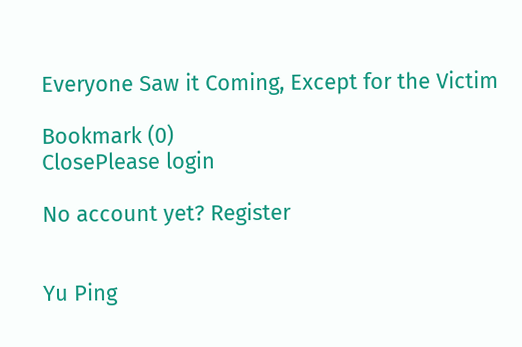Everyone Saw it Coming, Except for the Victim

Bookmark (0)
ClosePlease login

No account yet? Register


Yu Ping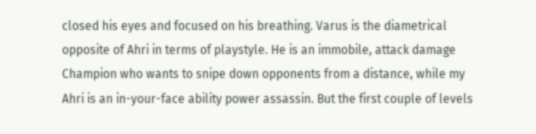closed his eyes and focused on his breathing. Varus is the diametrical opposite of Ahri in terms of playstyle. He is an immobile, attack damage Champion who wants to snipe down opponents from a distance, while my Ahri is an in-your-face ability power assassin. But the first couple of levels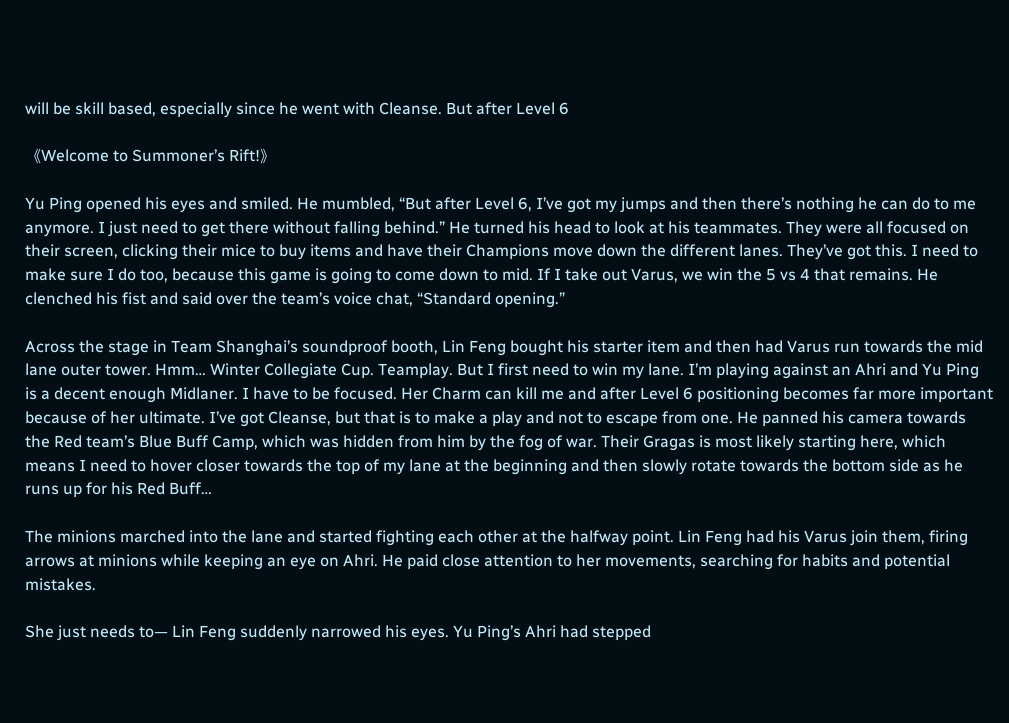will be skill based, especially since he went with Cleanse. But after Level 6

《Welcome to Summoner’s Rift!》

Yu Ping opened his eyes and smiled. He mumbled, “But after Level 6, I’ve got my jumps and then there’s nothing he can do to me anymore. I just need to get there without falling behind.” He turned his head to look at his teammates. They were all focused on their screen, clicking their mice to buy items and have their Champions move down the different lanes. They’ve got this. I need to make sure I do too, because this game is going to come down to mid. If I take out Varus, we win the 5 vs 4 that remains. He clenched his fist and said over the team’s voice chat, “Standard opening.”

Across the stage in Team Shanghai’s soundproof booth, Lin Feng bought his starter item and then had Varus run towards the mid lane outer tower. Hmm… Winter Collegiate Cup. Teamplay. But I first need to win my lane. I’m playing against an Ahri and Yu Ping is a decent enough Midlaner. I have to be focused. Her Charm can kill me and after Level 6 positioning becomes far more important because of her ultimate. I’ve got Cleanse, but that is to make a play and not to escape from one. He panned his camera towards the Red team’s Blue Buff Camp, which was hidden from him by the fog of war. Their Gragas is most likely starting here, which means I need to hover closer towards the top of my lane at the beginning and then slowly rotate towards the bottom side as he runs up for his Red Buff…

The minions marched into the lane and started fighting each other at the halfway point. Lin Feng had his Varus join them, firing arrows at minions while keeping an eye on Ahri. He paid close attention to her movements, searching for habits and potential mistakes.

She just needs to— Lin Feng suddenly narrowed his eyes. Yu Ping’s Ahri had stepped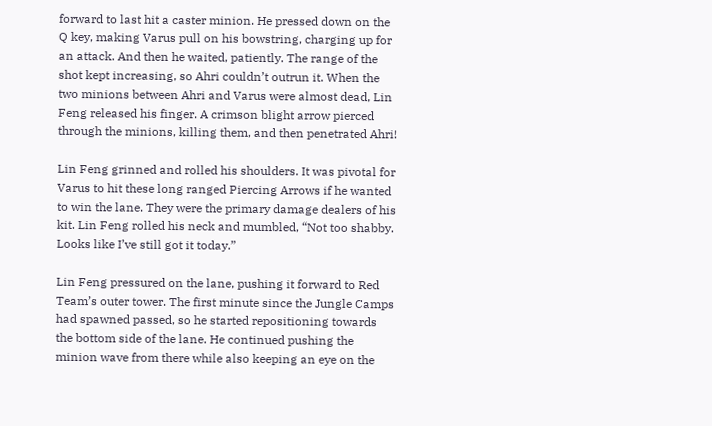forward to last hit a caster minion. He pressed down on the Q key, making Varus pull on his bowstring, charging up for an attack. And then he waited, patiently. The range of the shot kept increasing, so Ahri couldn’t outrun it. When the two minions between Ahri and Varus were almost dead, Lin Feng released his finger. A crimson blight arrow pierced through the minions, killing them, and then penetrated Ahri!

Lin Feng grinned and rolled his shoulders. It was pivotal for Varus to hit these long ranged Piercing Arrows if he wanted to win the lane. They were the primary damage dealers of his kit. Lin Feng rolled his neck and mumbled, “Not too shabby. Looks like I’ve still got it today.”

Lin Feng pressured on the lane, pushing it forward to Red Team’s outer tower. The first minute since the Jungle Camps had spawned passed, so he started repositioning towards the bottom side of the lane. He continued pushing the minion wave from there while also keeping an eye on the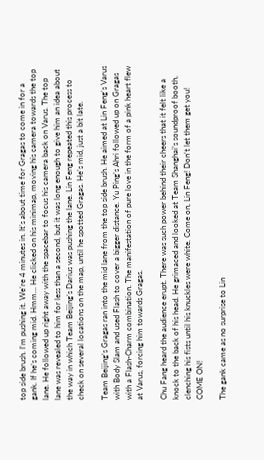top side brush. I’m pushing it. We’re 4 minutes in. It’s about time for Gragas to come in for a gank. If he’s coming mid. Hmm… He clicked on his minimap, moving his camera towards the top lane. He followed up right away with the spacebar to focus his camera back on Varus. The top lane was revealed to him for less than a second, but it was long enough to give him an idea about the way in which Team Beijing’s Darius was pushing the lane. Lin Feng repeated this process to check on several locations on the map, until he spotted Gragas. He’s mid, just a bit late.

Team Beijing’s Gragas ran into the mid lane from the top side brush. He aimed at Lin Feng’s Varus with Body Slam and used Flash to cover a bigger distance. Yu Ping’s Ahri followed up on Gragas with a Flash-Charm combination. The manifestation of pure love in the form of a pink heart flew at Varus, forcing him towards Gragas.

Chu Fang heard the audience erupt. There was such power behind their cheers that it felt like a knock to the back of his head. He grimaced and looked at Team Shanghai’s soundproof booth, clenching his fists until his knuckles were white. Come on, Lin Feng! Don’t let them get you! COME ON!

The gank came as no surprise to Lin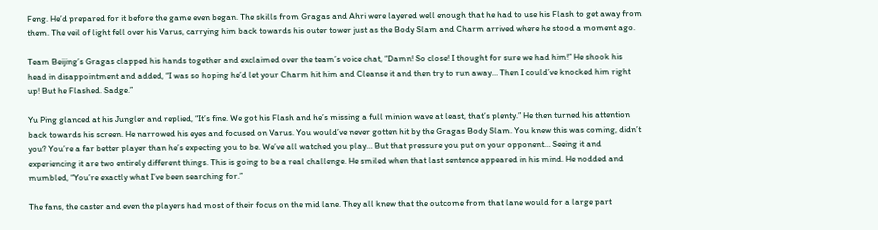Feng. He’d prepared for it before the game even began. The skills from Gragas and Ahri were layered well enough that he had to use his Flash to get away from them. The veil of light fell over his Varus, carrying him back towards his outer tower just as the Body Slam and Charm arrived where he stood a moment ago.

Team Beijing’s Gragas clapped his hands together and exclaimed over the team’s voice chat, “Damn! So close! I thought for sure we had him!” He shook his head in disappointment and added, “I was so hoping he’d let your Charm hit him and Cleanse it and then try to run away… Then I could’ve knocked him right up! But he Flashed. Sadge.”

Yu Ping glanced at his Jungler and replied, “It’s fine. We got his Flash and he’s missing a full minion wave at least, that’s plenty.” He then turned his attention back towards his screen. He narrowed his eyes and focused on Varus. You would’ve never gotten hit by the Gragas Body Slam. You knew this was coming, didn’t you? You’re a far better player than he’s expecting you to be. We’ve all watched you play… But that pressure you put on your opponent… Seeing it and experiencing it are two entirely different things. This is going to be a real challenge. He smiled when that last sentence appeared in his mind. He nodded and mumbled, “You’re exactly what I’ve been searching for.”

The fans, the caster and even the players had most of their focus on the mid lane. They all knew that the outcome from that lane would for a large part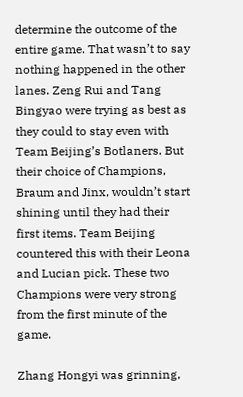determine the outcome of the entire game. That wasn’t to say nothing happened in the other lanes. Zeng Rui and Tang Bingyao were trying as best as they could to stay even with Team Beijing’s Botlaners. But their choice of Champions, Braum and Jinx, wouldn’t start shining until they had their first items. Team Beijing countered this with their Leona and Lucian pick. These two Champions were very strong from the first minute of the game.

Zhang Hongyi was grinning,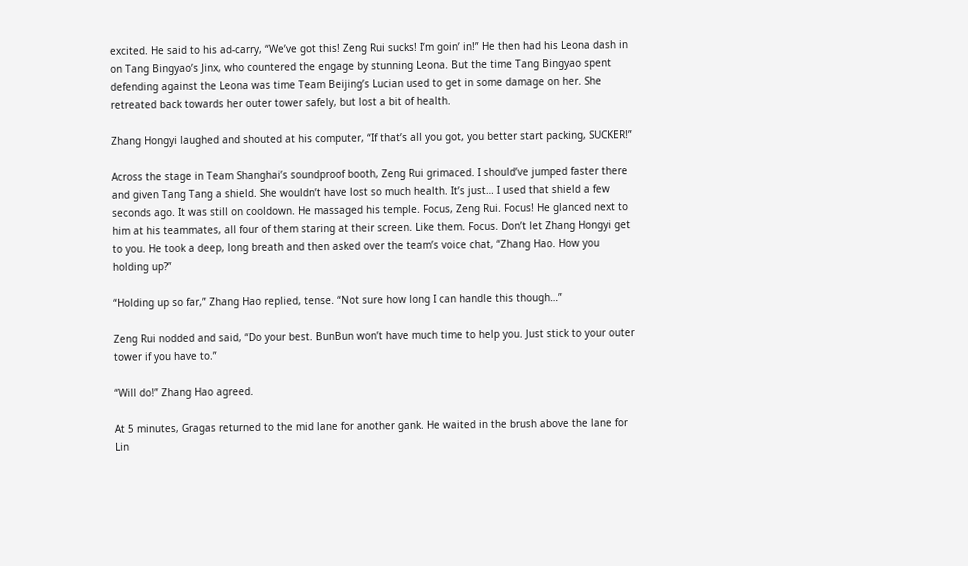excited. He said to his ad-carry, “We’ve got this! Zeng Rui sucks! I’m goin’ in!” He then had his Leona dash in on Tang Bingyao’s Jinx, who countered the engage by stunning Leona. But the time Tang Bingyao spent defending against the Leona was time Team Beijing’s Lucian used to get in some damage on her. She retreated back towards her outer tower safely, but lost a bit of health.

Zhang Hongyi laughed and shouted at his computer, “If that’s all you got, you better start packing, SUCKER!”

Across the stage in Team Shanghai’s soundproof booth, Zeng Rui grimaced. I should’ve jumped faster there and given Tang Tang a shield. She wouldn’t have lost so much health. It’s just… I used that shield a few seconds ago. It was still on cooldown. He massaged his temple. Focus, Zeng Rui. Focus! He glanced next to him at his teammates, all four of them staring at their screen. Like them. Focus. Don’t let Zhang Hongyi get to you. He took a deep, long breath and then asked over the team’s voice chat, “Zhang Hao. How you holding up?”

“Holding up so far,” Zhang Hao replied, tense. “Not sure how long I can handle this though…”

Zeng Rui nodded and said, “Do your best. BunBun won’t have much time to help you. Just stick to your outer tower if you have to.”

“Will do!” Zhang Hao agreed.

At 5 minutes, Gragas returned to the mid lane for another gank. He waited in the brush above the lane for Lin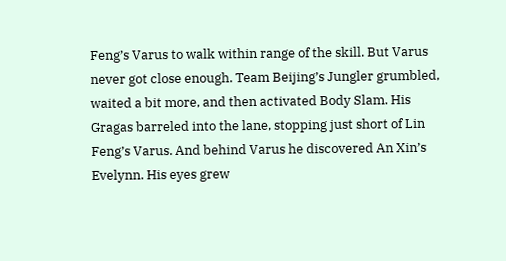Feng’s Varus to walk within range of the skill. But Varus never got close enough. Team Beijing’s Jungler grumbled, waited a bit more, and then activated Body Slam. His Gragas barreled into the lane, stopping just short of Lin Feng’s Varus. And behind Varus he discovered An Xin’s Evelynn. His eyes grew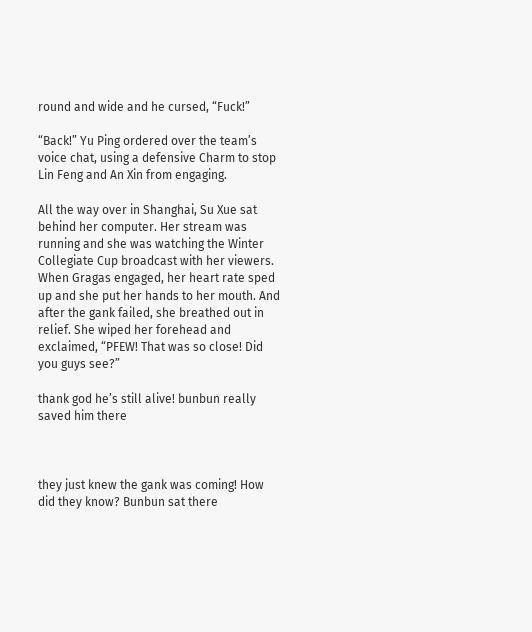round and wide and he cursed, “Fuck!”

“Back!” Yu Ping ordered over the team’s voice chat, using a defensive Charm to stop Lin Feng and An Xin from engaging.

All the way over in Shanghai, Su Xue sat behind her computer. Her stream was running and she was watching the Winter Collegiate Cup broadcast with her viewers. When Gragas engaged, her heart rate sped up and she put her hands to her mouth. And after the gank failed, she breathed out in relief. She wiped her forehead and exclaimed, “PFEW! That was so close! Did you guys see?”

thank god he’s still alive! bunbun really saved him there



they just knew the gank was coming! How did they know? Bunbun sat there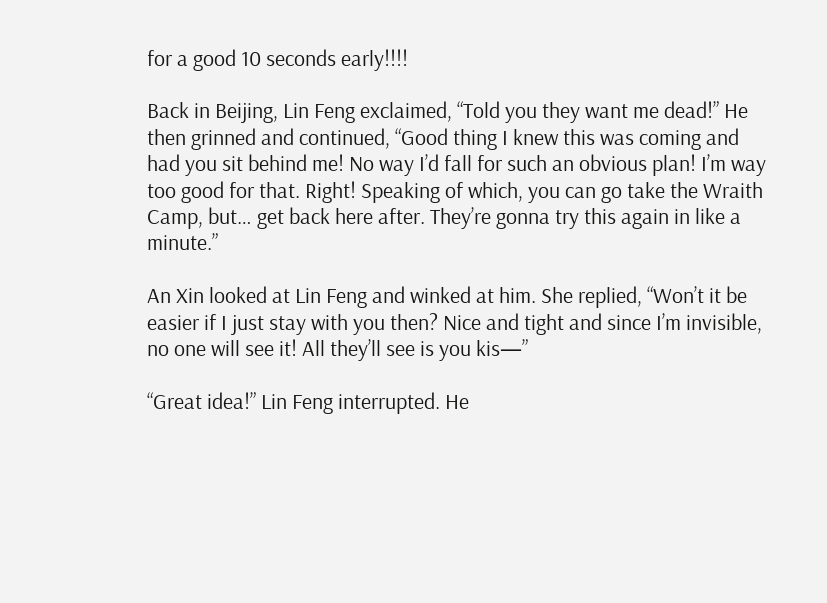for a good 10 seconds early!!!!

Back in Beijing, Lin Feng exclaimed, “Told you they want me dead!” He then grinned and continued, “Good thing I knew this was coming and had you sit behind me! No way I’d fall for such an obvious plan! I’m way too good for that. Right! Speaking of which, you can go take the Wraith Camp, but… get back here after. They’re gonna try this again in like a minute.”

An Xin looked at Lin Feng and winked at him. She replied, “Won’t it be easier if I just stay with you then? Nice and tight and since I’m invisible, no one will see it! All they’ll see is you kis—”

“Great idea!” Lin Feng interrupted. He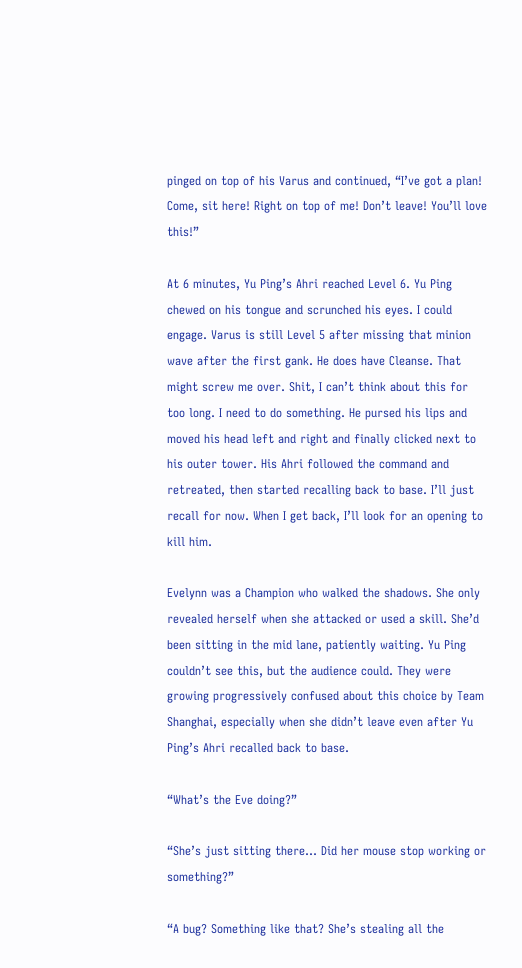pinged on top of his Varus and continued, “I’ve got a plan! Come, sit here! Right on top of me! Don’t leave! You’ll love this!”

At 6 minutes, Yu Ping’s Ahri reached Level 6. Yu Ping chewed on his tongue and scrunched his eyes. I could engage. Varus is still Level 5 after missing that minion wave after the first gank. He does have Cleanse. That might screw me over. Shit, I can’t think about this for too long. I need to do something. He pursed his lips and moved his head left and right and finally clicked next to his outer tower. His Ahri followed the command and retreated, then started recalling back to base. I’ll just recall for now. When I get back, I’ll look for an opening to kill him.

Evelynn was a Champion who walked the shadows. She only revealed herself when she attacked or used a skill. She’d been sitting in the mid lane, patiently waiting. Yu Ping couldn’t see this, but the audience could. They were growing progressively confused about this choice by Team Shanghai, especially when she didn’t leave even after Yu Ping’s Ahri recalled back to base.

“What’s the Eve doing?”

“She’s just sitting there… Did her mouse stop working or something?”

“A bug? Something like that? She’s stealing all the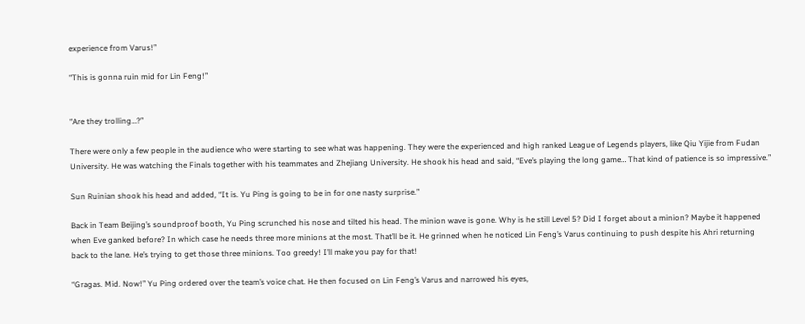experience from Varus!”

“This is gonna ruin mid for Lin Feng!”


“Are they trolling…?”

There were only a few people in the audience who were starting to see what was happening. They were the experienced and high ranked League of Legends players, like Qiu Yijie from Fudan University. He was watching the Finals together with his teammates and Zhejiang University. He shook his head and said, “Eve’s playing the long game… That kind of patience is so impressive.”

Sun Ruinian shook his head and added, “It is. Yu Ping is going to be in for one nasty surprise.”

Back in Team Beijing’s soundproof booth, Yu Ping scrunched his nose and tilted his head. The minion wave is gone. Why is he still Level 5? Did I forget about a minion? Maybe it happened when Eve ganked before? In which case he needs three more minions at the most. That’ll be it. He grinned when he noticed Lin Feng’s Varus continuing to push despite his Ahri returning back to the lane. He’s trying to get those three minions. Too greedy! I’ll make you pay for that!

“Gragas. Mid. Now!” Yu Ping ordered over the team’s voice chat. He then focused on Lin Feng’s Varus and narrowed his eyes,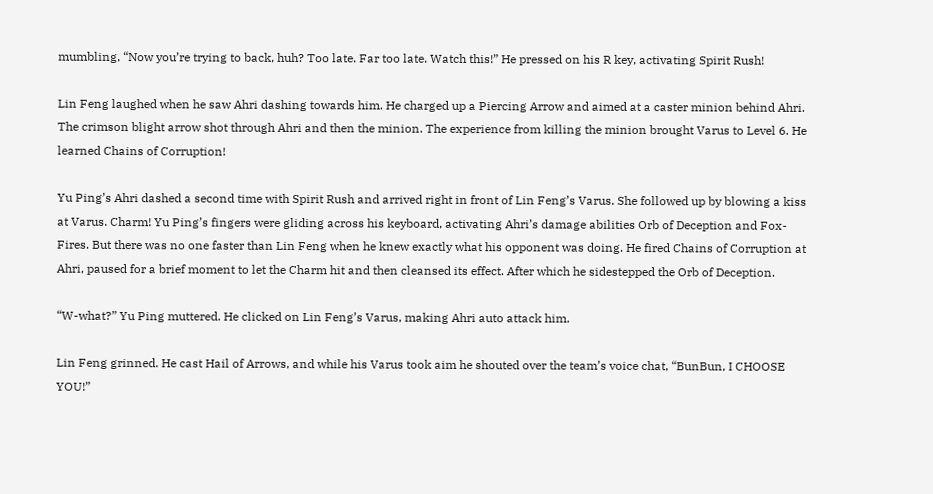mumbling, “Now you’re trying to back, huh? Too late. Far too late. Watch this!” He pressed on his R key, activating Spirit Rush!

Lin Feng laughed when he saw Ahri dashing towards him. He charged up a Piercing Arrow and aimed at a caster minion behind Ahri. The crimson blight arrow shot through Ahri and then the minion. The experience from killing the minion brought Varus to Level 6. He learned Chains of Corruption!

Yu Ping’s Ahri dashed a second time with Spirit Rush and arrived right in front of Lin Feng’s Varus. She followed up by blowing a kiss at Varus. Charm! Yu Ping’s fingers were gliding across his keyboard, activating Ahri’s damage abilities Orb of Deception and Fox-Fires. But there was no one faster than Lin Feng when he knew exactly what his opponent was doing. He fired Chains of Corruption at Ahri, paused for a brief moment to let the Charm hit and then cleansed its effect. After which he sidestepped the Orb of Deception.

“W-what?” Yu Ping muttered. He clicked on Lin Feng’s Varus, making Ahri auto attack him.

Lin Feng grinned. He cast Hail of Arrows, and while his Varus took aim he shouted over the team’s voice chat, “BunBun, I CHOOSE YOU!”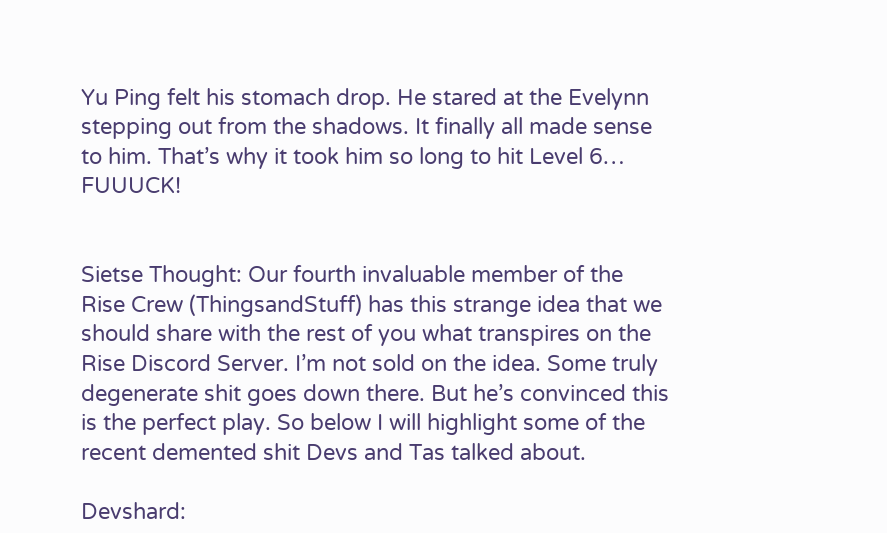Yu Ping felt his stomach drop. He stared at the Evelynn stepping out from the shadows. It finally all made sense to him. That’s why it took him so long to hit Level 6… FUUUCK!


Sietse Thought: Our fourth invaluable member of the Rise Crew (ThingsandStuff) has this strange idea that we should share with the rest of you what transpires on the Rise Discord Server. I’m not sold on the idea. Some truly degenerate shit goes down there. But he’s convinced this is the perfect play. So below I will highlight some of the recent demented shit Devs and Tas talked about.

Devshard: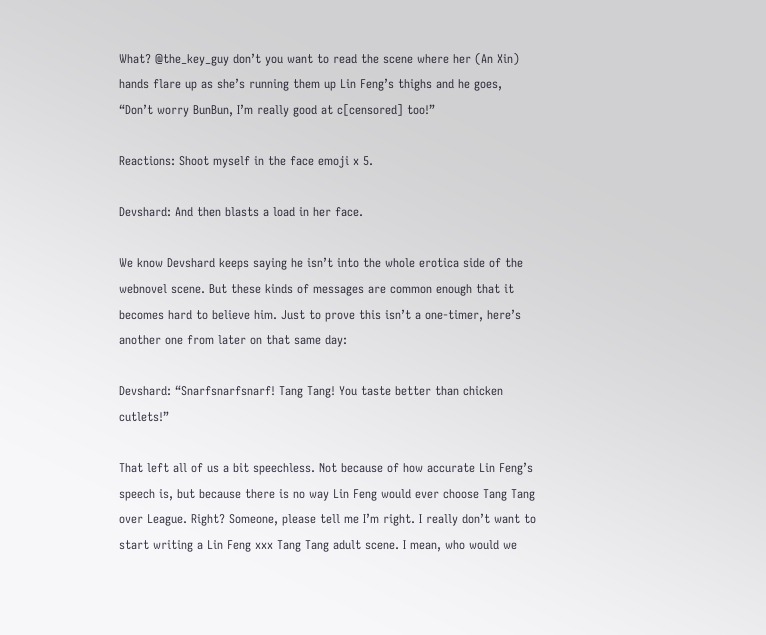What? @the_key_guy don’t you want to read the scene where her (An Xin) hands flare up as she’s running them up Lin Feng’s thighs and he goes, “Don’t worry BunBun, I’m really good at c[censored] too!”

Reactions: Shoot myself in the face emoji x 5.

Devshard: And then blasts a load in her face.

We know Devshard keeps saying he isn’t into the whole erotica side of the webnovel scene. But these kinds of messages are common enough that it becomes hard to believe him. Just to prove this isn’t a one-timer, here’s another one from later on that same day:

Devshard: “Snarfsnarfsnarf! Tang Tang! You taste better than chicken cutlets!”

That left all of us a bit speechless. Not because of how accurate Lin Feng’s speech is, but because there is no way Lin Feng would ever choose Tang Tang over League. Right? Someone, please tell me I’m right. I really don’t want to start writing a Lin Feng xxx Tang Tang adult scene. I mean, who would we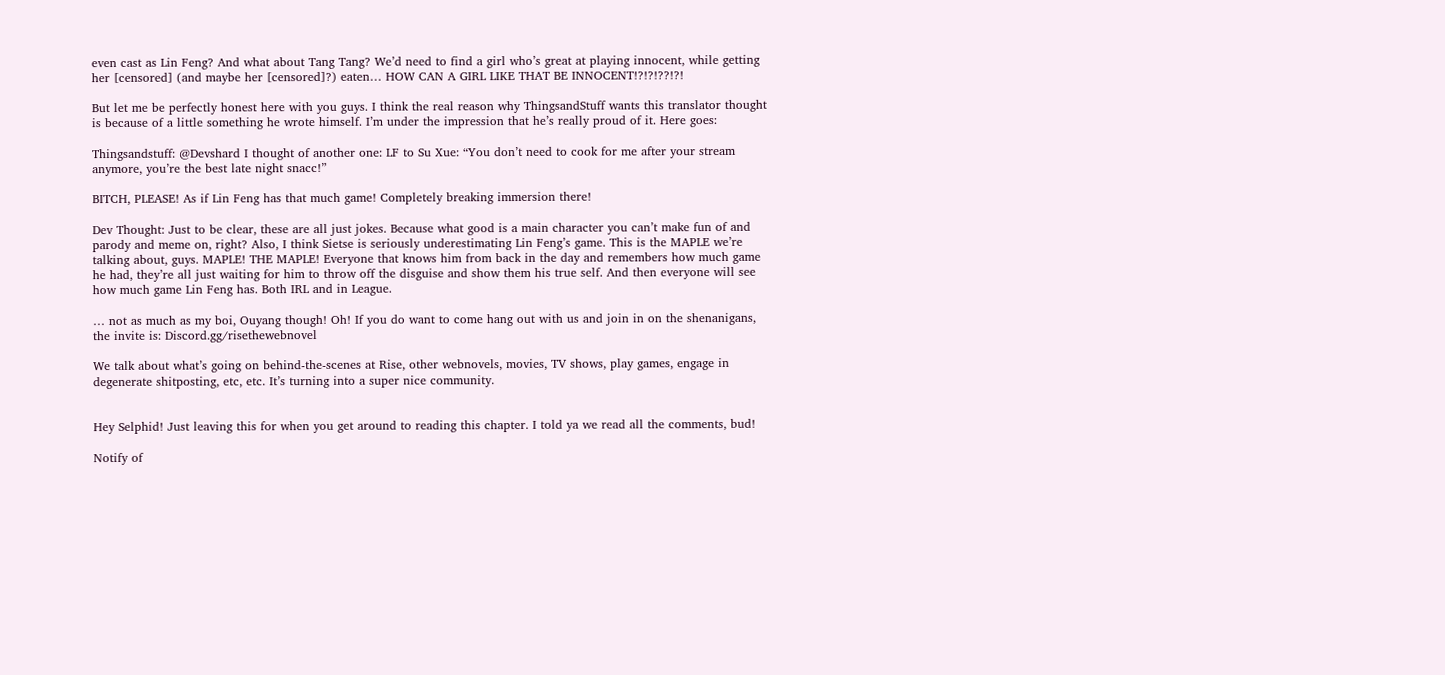even cast as Lin Feng? And what about Tang Tang? We’d need to find a girl who’s great at playing innocent, while getting her [censored] (and maybe her [censored]?) eaten… HOW CAN A GIRL LIKE THAT BE INNOCENT!?!?!??!?!

But let me be perfectly honest here with you guys. I think the real reason why ThingsandStuff wants this translator thought is because of a little something he wrote himself. I’m under the impression that he’s really proud of it. Here goes:

Thingsandstuff: @Devshard I thought of another one: LF to Su Xue: “You don’t need to cook for me after your stream anymore, you’re the best late night snacc!”

BITCH, PLEASE! As if Lin Feng has that much game! Completely breaking immersion there!

Dev Thought: Just to be clear, these are all just jokes. Because what good is a main character you can’t make fun of and parody and meme on, right? Also, I think Sietse is seriously underestimating Lin Feng’s game. This is the MAPLE we’re talking about, guys. MAPLE! THE MAPLE! Everyone that knows him from back in the day and remembers how much game he had, they’re all just waiting for him to throw off the disguise and show them his true self. And then everyone will see how much game Lin Feng has. Both IRL and in League.

… not as much as my boi, Ouyang though! Oh! If you do want to come hang out with us and join in on the shenanigans, the invite is: Discord.gg/risethewebnovel

We talk about what’s going on behind-the-scenes at Rise, other webnovels, movies, TV shows, play games, engage in degenerate shitposting, etc, etc. It’s turning into a super nice community.


Hey Selphid! Just leaving this for when you get around to reading this chapter. I told ya we read all the comments, bud!

Notify of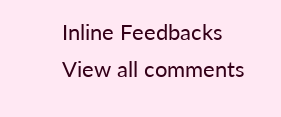Inline Feedbacks
View all comments